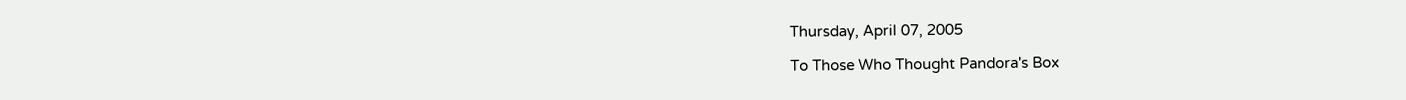Thursday, April 07, 2005

To Those Who Thought Pandora's Box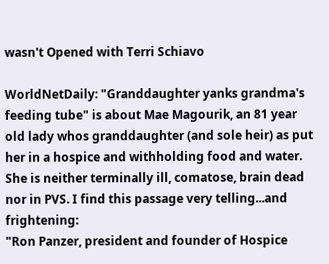wasn't Opened with Terri Schiavo

WorldNetDaily: "Granddaughter yanks grandma's feeding tube" is about Mae Magourik, an 81 year old lady whos granddaughter (and sole heir) as put her in a hospice and withholding food and water. She is neither terminally ill, comatose, brain dead nor in PVS. I find this passage very telling...and frightening:
"Ron Panzer, president and founder of Hospice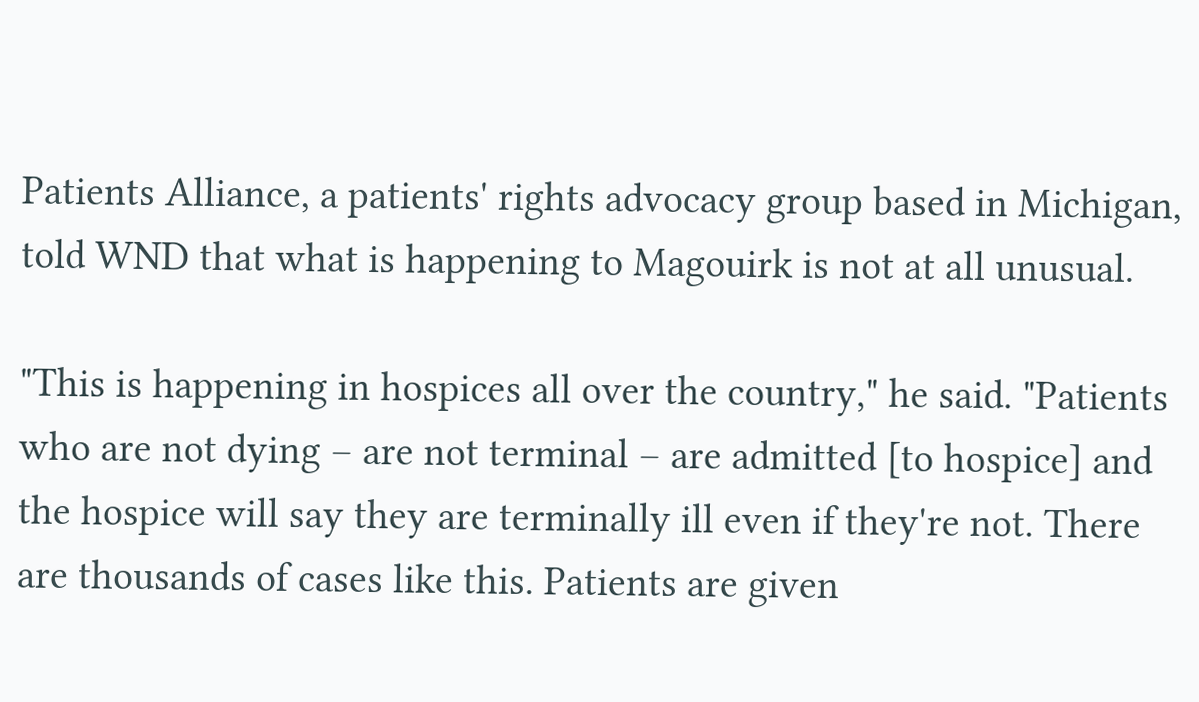Patients Alliance, a patients' rights advocacy group based in Michigan, told WND that what is happening to Magouirk is not at all unusual.

"This is happening in hospices all over the country," he said. "Patients who are not dying – are not terminal – are admitted [to hospice] and the hospice will say they are terminally ill even if they're not. There are thousands of cases like this. Patients are given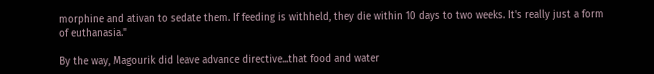morphine and ativan to sedate them. If feeding is withheld, they die within 10 days to two weeks. It's really just a form of euthanasia."

By the way, Magourik did leave advance directive...that food and water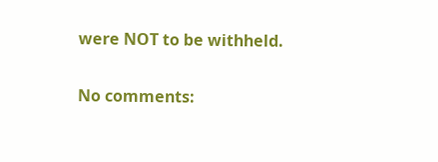were NOT to be withheld.

No comments: